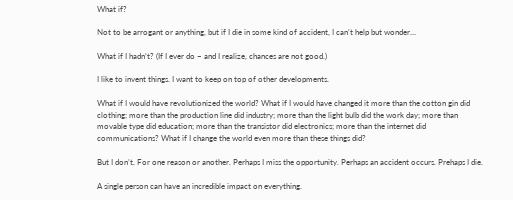What if?

Not to be arrogant or anything, but if I die in some kind of accident, I can’t help but wonder…

What if I hadn’t? (If I ever do – and I realize, chances are not good.)

I like to invent things. I want to keep on top of other developments.

What if I would have revolutionized the world? What if I would have changed it more than the cotton gin did clothing; more than the production line did industry; more than the light bulb did the work day; more than movable type did education; more than the transistor did electronics; more than the internet did communications? What if I change the world even more than these things did?

But I don’t. For one reason or another. Perhaps I miss the opportunity. Perhaps an accident occurs. Prehaps I die.

A single person can have an incredible impact on everything.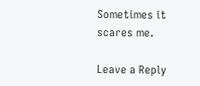Sometimes it scares me.

Leave a Reply